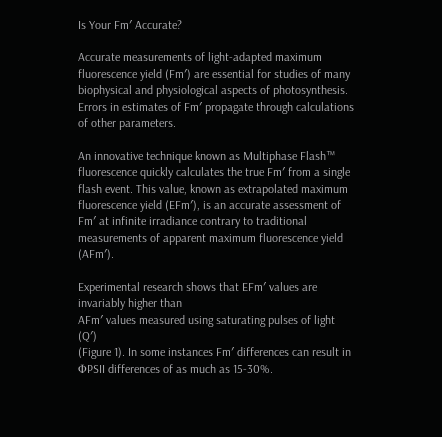Is Your Fm′ Accurate?

Accurate measurements of light-adapted maximum fluorescence yield (Fm′) are essential for studies of many biophysical and physiological aspects of photosynthesis. Errors in estimates of Fm′ propagate through calculations of other parameters.

An innovative technique known as Multiphase Flash™ fluorescence quickly calculates the true Fm′ from a single flash event. This value, known as extrapolated maximum fluorescence yield (EFm′), is an accurate assessment of Fm′ at infinite irradiance contrary to traditional measurements of apparent maximum fluorescence yield (AFm′).

Experimental research shows that EFm′ values are invariably higher than
AFm′ values measured using saturating pulses of light (Q′)
(Figure 1). In some instances Fm′ differences can result in ΦPSII differences of as much as 15-30%.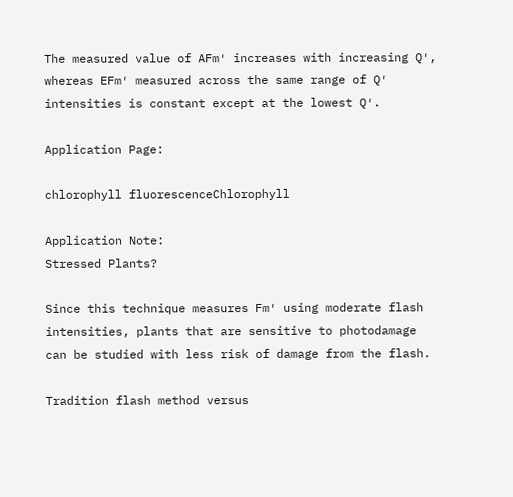The measured value of AFm′ increases with increasing Q′, whereas EFm′ measured across the same range of Q′ intensities is constant except at the lowest Q′.

Application Page:

chlorophyll fluorescenceChlorophyll

Application Note:
Stressed Plants?

Since this technique measures Fm′ using moderate flash intensities, plants that are sensitive to photodamage can be studied with less risk of damage from the flash.

Tradition flash method versus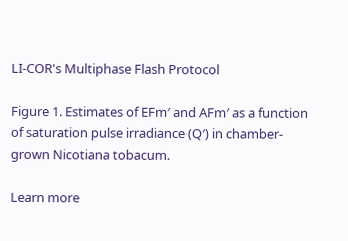LI-COR's Multiphase Flash Protocol

Figure 1. Estimates of EFm′ and AFm′ as a function of saturation pulse irradiance (Q′) in chamber-grown Nicotiana tobacum.

Learn more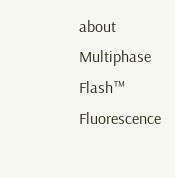about Multiphase Flash™ Fluorescence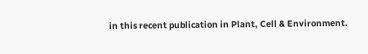in this recent publication in Plant, Cell & Environment.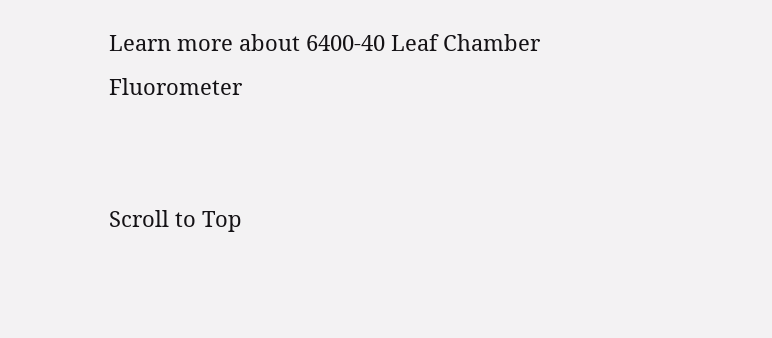Learn more about 6400-40 Leaf Chamber Fluorometer


Scroll to Top